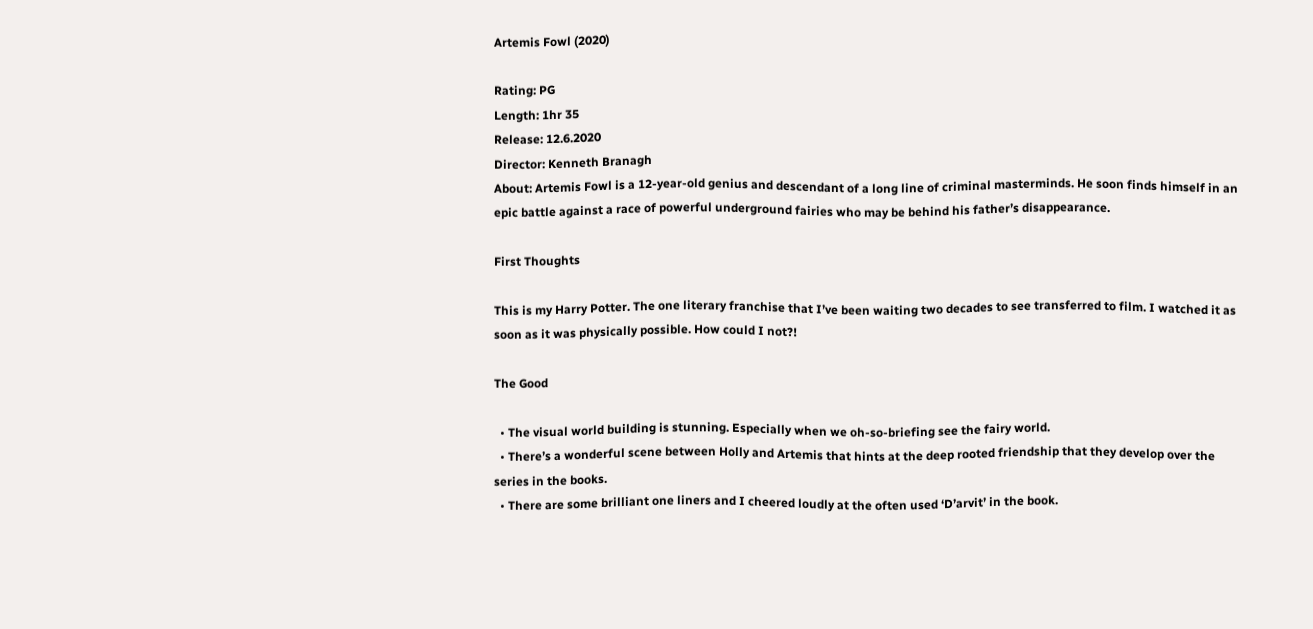Artemis Fowl (2020)

Rating: PG
Length: 1hr 35
Release: 12.6.2020
Director: Kenneth Branagh
About: Artemis Fowl is a 12-year-old genius and descendant of a long line of criminal masterminds. He soon finds himself in an epic battle against a race of powerful underground fairies who may be behind his father’s disappearance.

First Thoughts

This is my Harry Potter. The one literary franchise that I’ve been waiting two decades to see transferred to film. I watched it as soon as it was physically possible. How could I not?!

The Good

  • The visual world building is stunning. Especially when we oh-so-briefing see the fairy world.
  • There’s a wonderful scene between Holly and Artemis that hints at the deep rooted friendship that they develop over the series in the books.
  • There are some brilliant one liners and I cheered loudly at the often used ‘D’arvit’ in the book.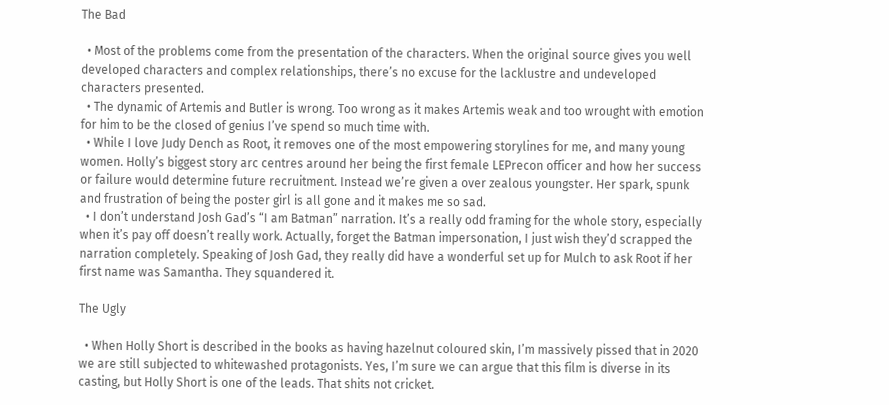The Bad

  • Most of the problems come from the presentation of the characters. When the original source gives you well developed characters and complex relationships, there’s no excuse for the lacklustre and undeveloped characters presented.
  • The dynamic of Artemis and Butler is wrong. Too wrong as it makes Artemis weak and too wrought with emotion for him to be the closed of genius I’ve spend so much time with.
  • While I love Judy Dench as Root, it removes one of the most empowering storylines for me, and many young women. Holly’s biggest story arc centres around her being the first female LEPrecon officer and how her success or failure would determine future recruitment. Instead we’re given a over zealous youngster. Her spark, spunk and frustration of being the poster girl is all gone and it makes me so sad.
  • I don’t understand Josh Gad’s “I am Batman” narration. It’s a really odd framing for the whole story, especially when it’s pay off doesn’t really work. Actually, forget the Batman impersonation, I just wish they’d scrapped the narration completely. Speaking of Josh Gad, they really did have a wonderful set up for Mulch to ask Root if her first name was Samantha. They squandered it.

The Ugly

  • When Holly Short is described in the books as having hazelnut coloured skin, I’m massively pissed that in 2020 we are still subjected to whitewashed protagonists. Yes, I’m sure we can argue that this film is diverse in its casting, but Holly Short is one of the leads. That shits not cricket.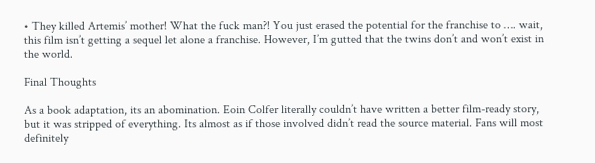• They killed Artemis’ mother! What the fuck man?! You just erased the potential for the franchise to …. wait, this film isn’t getting a sequel let alone a franchise. However, I’m gutted that the twins don’t and won’t exist in the world.

Final Thoughts

As a book adaptation, its an abomination. Eoin Colfer literally couldn’t have written a better film-ready story, but it was stripped of everything. Its almost as if those involved didn’t read the source material. Fans will most definitely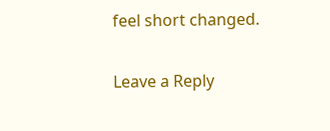feel short changed.

Leave a Reply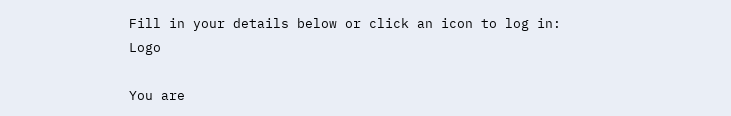Fill in your details below or click an icon to log in: Logo

You are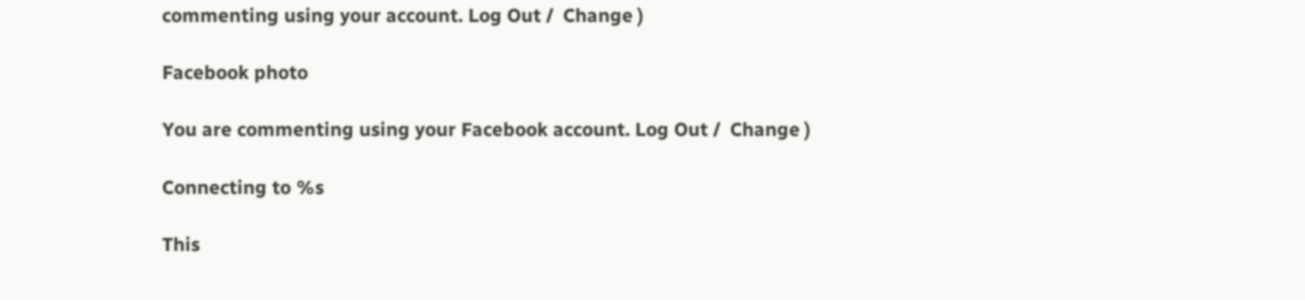commenting using your account. Log Out /  Change )

Facebook photo

You are commenting using your Facebook account. Log Out /  Change )

Connecting to %s

This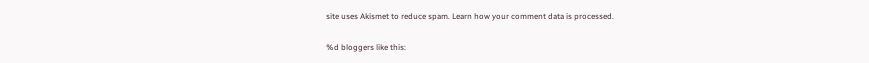site uses Akismet to reduce spam. Learn how your comment data is processed.

%d bloggers like this: